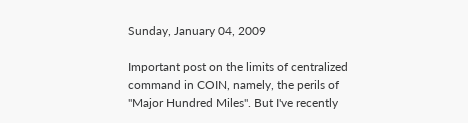Sunday, January 04, 2009

Important post on the limits of centralized command in COIN, namely, the perils of "Major Hundred Miles". But I've recently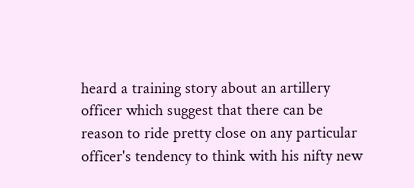heard a training story about an artillery officer which suggest that there can be reason to ride pretty close on any particular officer's tendency to think with his nifty new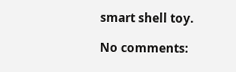smart shell toy.

No comments: